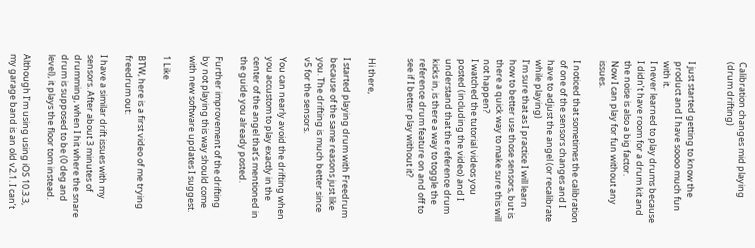Calibration changes mid playing (drum drifting)


I just started getting to know the product and I have soooo much fun with it.
I never learned to play drums because I didn’t have room for a drum kit and the noise is also a big factor.
Now I can play for fun without any issues.

I noticed that sometimes the calibration of one of the sensors changes and I have to adjust the angel (or recalibrate while playing)
I’m sure that as I practice I will learn how to better use those sensors, but is there a quick way to make sure this will not happen?
I watched the tutorial videos you posted (including the video) and I understand that the reference drum kicks in, is there a way to toggle the reference drum feature on and off to see if I better play without it?


Hi there,

I started playing drum with Freedrum because of the same reasons just like you. The drifting is much better since v5 for the sensors.

You can nearly avoid the drifting when you accustom to play exactly in the center of the angel that’s mentioned in the guide you already posted.

Further improvement of the drifting by not playing this way should come with new software updates I suggest.

1 Like

BTW, here is a first video of me trying freedrum out:

I have a similar drift issues with my sensors. After about 3 minutes of drumming, when I hit where the snare drum is supposed to be (0 deg and level), it plays the floor tom instead.

Although I’m using using iOS 10.3.3, my garage band is an old v2.1. I can’t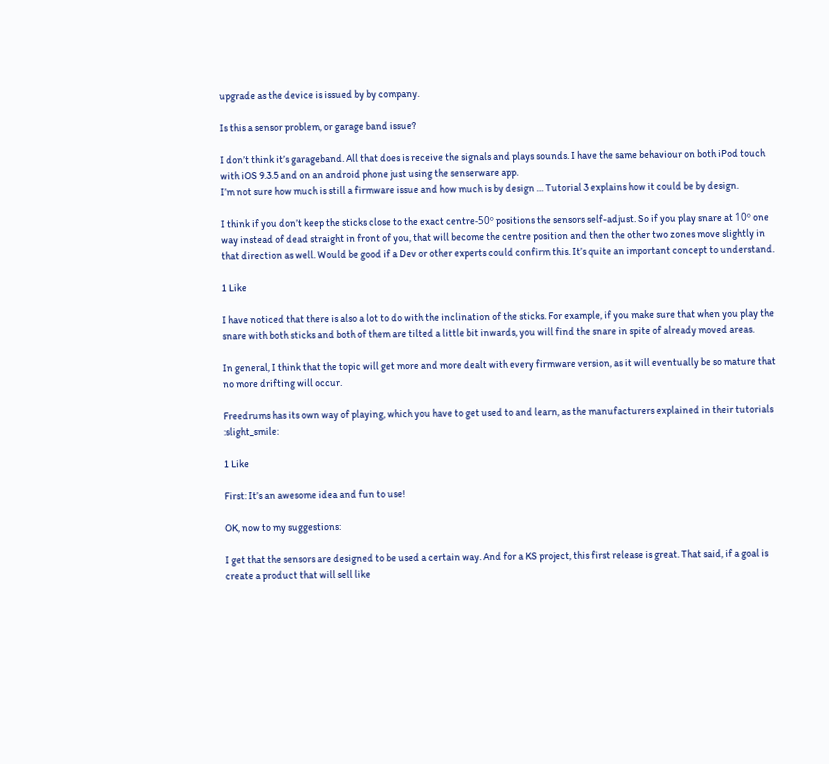upgrade as the device is issued by by company.

Is this a sensor problem, or garage band issue?

I don’t think it’s garageband. All that does is receive the signals and plays sounds. I have the same behaviour on both iPod touch with iOS 9.3.5 and on an android phone just using the senserware app.
I’m not sure how much is still a firmware issue and how much is by design … Tutorial 3 explains how it could be by design.

I think if you don’t keep the sticks close to the exact centre-50º positions the sensors self-adjust. So if you play snare at 10º one way instead of dead straight in front of you, that will become the centre position and then the other two zones move slightly in that direction as well. Would be good if a Dev or other experts could confirm this. It’s quite an important concept to understand.

1 Like

I have noticed that there is also a lot to do with the inclination of the sticks. For example, if you make sure that when you play the snare with both sticks and both of them are tilted a little bit inwards, you will find the snare in spite of already moved areas.

In general, I think that the topic will get more and more dealt with every firmware version, as it will eventually be so mature that no more drifting will occur.

Freedrums has its own way of playing, which you have to get used to and learn, as the manufacturers explained in their tutorials :slight_smile:

1 Like

First: It’s an awesome idea and fun to use!

OK, now to my suggestions:

I get that the sensors are designed to be used a certain way. And for a KS project, this first release is great. That said, if a goal is create a product that will sell like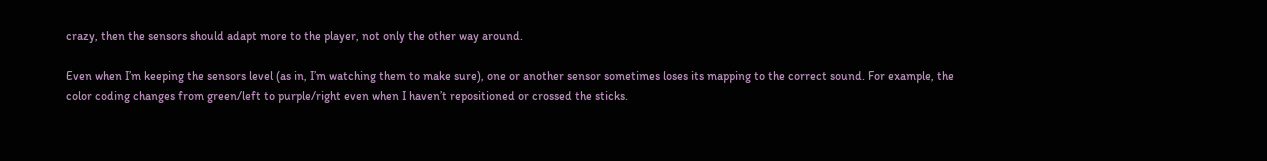crazy, then the sensors should adapt more to the player, not only the other way around.

Even when I’m keeping the sensors level (as in, I’m watching them to make sure), one or another sensor sometimes loses its mapping to the correct sound. For example, the color coding changes from green/left to purple/right even when I haven’t repositioned or crossed the sticks.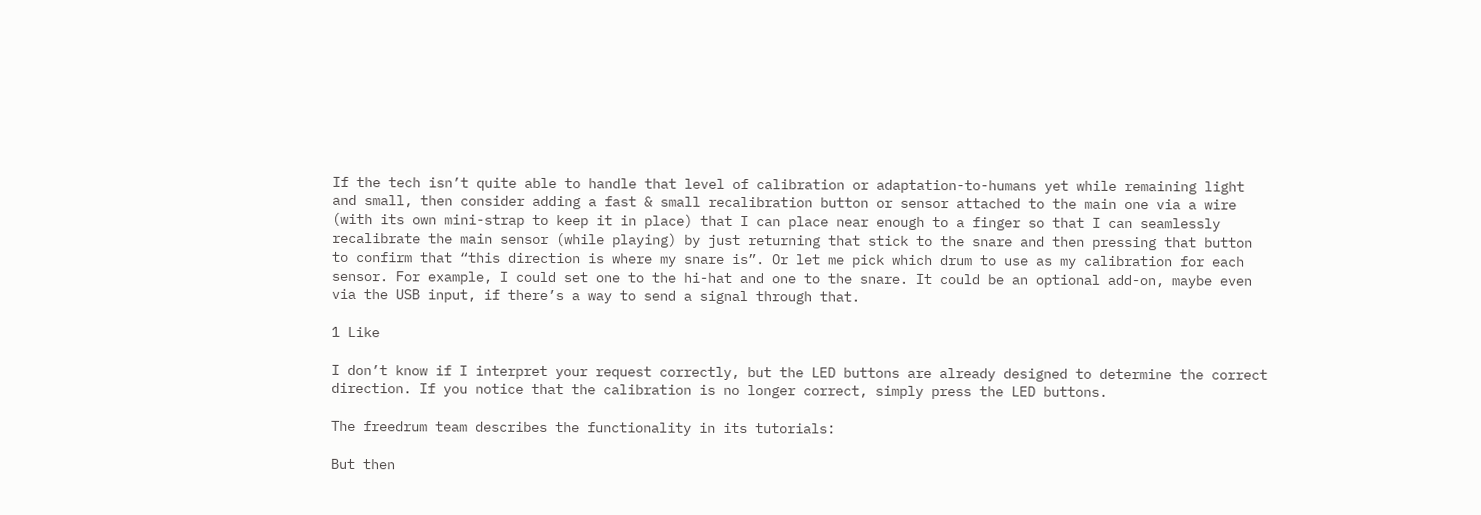If the tech isn’t quite able to handle that level of calibration or adaptation-to-humans yet while remaining light and small, then consider adding a fast & small recalibration button or sensor attached to the main one via a wire (with its own mini-strap to keep it in place) that I can place near enough to a finger so that I can seamlessly recalibrate the main sensor (while playing) by just returning that stick to the snare and then pressing that button to confirm that “this direction is where my snare is”. Or let me pick which drum to use as my calibration for each sensor. For example, I could set one to the hi-hat and one to the snare. It could be an optional add-on, maybe even via the USB input, if there’s a way to send a signal through that.

1 Like

I don’t know if I interpret your request correctly, but the LED buttons are already designed to determine the correct direction. If you notice that the calibration is no longer correct, simply press the LED buttons.

The freedrum team describes the functionality in its tutorials:

But then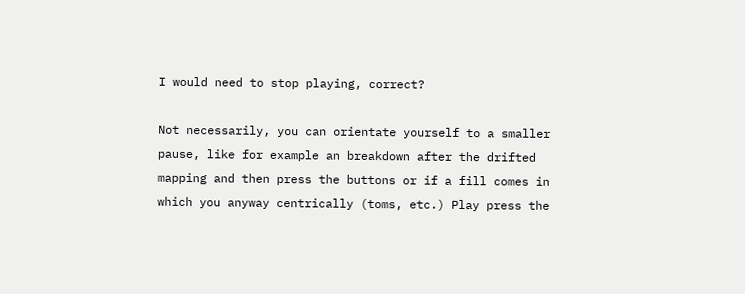I would need to stop playing, correct?

Not necessarily, you can orientate yourself to a smaller pause, like for example an breakdown after the drifted mapping and then press the buttons or if a fill comes in which you anyway centrically (toms, etc.) Play press the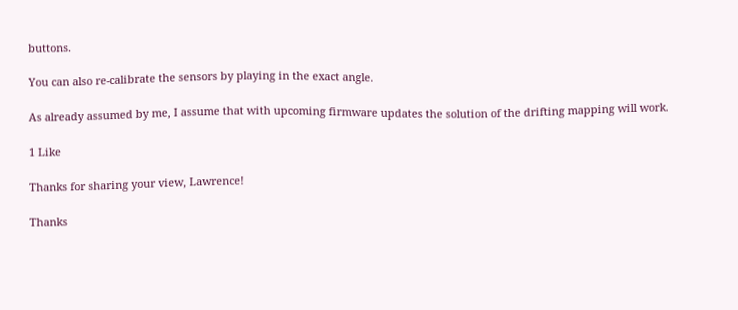buttons.

You can also re-calibrate the sensors by playing in the exact angle.

As already assumed by me, I assume that with upcoming firmware updates the solution of the drifting mapping will work.

1 Like

Thanks for sharing your view, Lawrence!

Thanks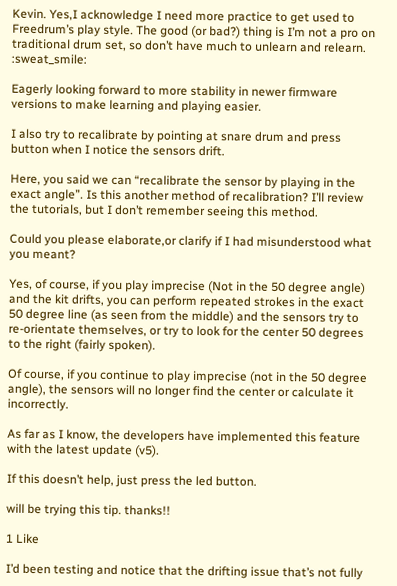Kevin. Yes,I acknowledge I need more practice to get used to Freedrum’s play style. The good (or bad?) thing is I’m not a pro on traditional drum set, so don’t have much to unlearn and relearn. :sweat_smile:

Eagerly looking forward to more stability in newer firmware versions to make learning and playing easier.

I also try to recalibrate by pointing at snare drum and press button when I notice the sensors drift.

Here, you said we can “recalibrate the sensor by playing in the exact angle”. Is this another method of recalibration? I’ll review the tutorials, but I don’t remember seeing this method.

Could you please elaborate,or clarify if I had misunderstood what you meant?

Yes, of course, if you play imprecise (Not in the 50 degree angle) and the kit drifts, you can perform repeated strokes in the exact 50 degree line (as seen from the middle) and the sensors try to re-orientate themselves, or try to look for the center 50 degrees to the right (fairly spoken).

Of course, if you continue to play imprecise (not in the 50 degree angle), the sensors will no longer find the center or calculate it incorrectly.

As far as I know, the developers have implemented this feature with the latest update (v5).

If this doesn’t help, just press the led button.

will be trying this tip. thanks!!

1 Like

I’d been testing and notice that the drifting issue that’s not fully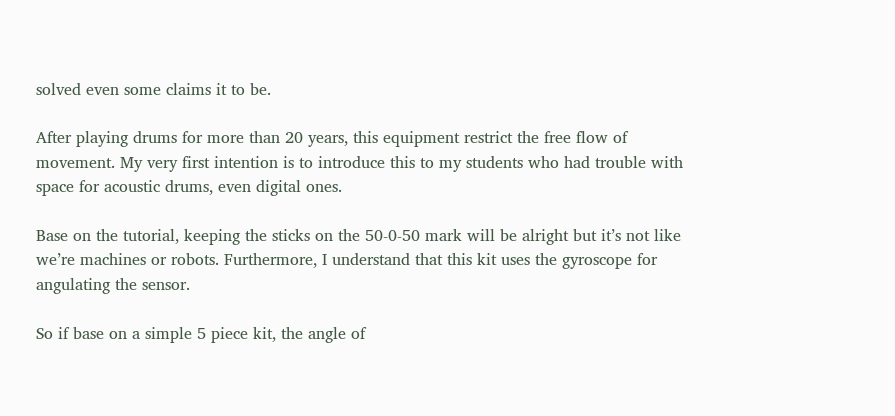solved even some claims it to be.

After playing drums for more than 20 years, this equipment restrict the free flow of movement. My very first intention is to introduce this to my students who had trouble with space for acoustic drums, even digital ones.

Base on the tutorial, keeping the sticks on the 50-0-50 mark will be alright but it’s not like we’re machines or robots. Furthermore, I understand that this kit uses the gyroscope for angulating the sensor.

So if base on a simple 5 piece kit, the angle of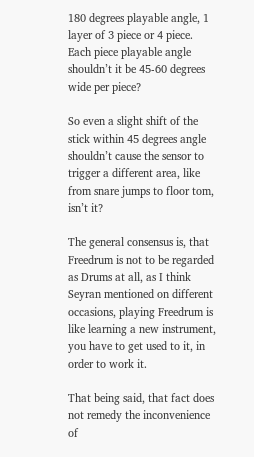180 degrees playable angle, 1 layer of 3 piece or 4 piece. Each piece playable angle shouldn’t it be 45-60 degrees wide per piece?

So even a slight shift of the stick within 45 degrees angle shouldn’t cause the sensor to trigger a different area, like from snare jumps to floor tom, isn’t it?

The general consensus is, that Freedrum is not to be regarded as Drums at all, as I think Seyran mentioned on different occasions, playing Freedrum is like learning a new instrument, you have to get used to it, in order to work it.

That being said, that fact does not remedy the inconvenience of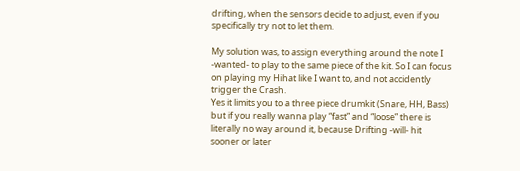drifting, when the sensors decide to adjust, even if you specifically try not to let them.

My solution was, to assign everything around the note I -wanted- to play to the same piece of the kit. So I can focus on playing my Hihat like I want to, and not accidently trigger the Crash.
Yes it limits you to a three piece drumkit (Snare, HH, Bass) but if you really wanna play “fast” and “loose” there is literally no way around it, because Drifting -will- hit sooner or later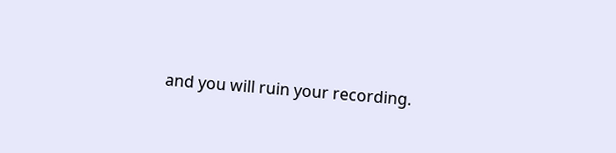and you will ruin your recording.